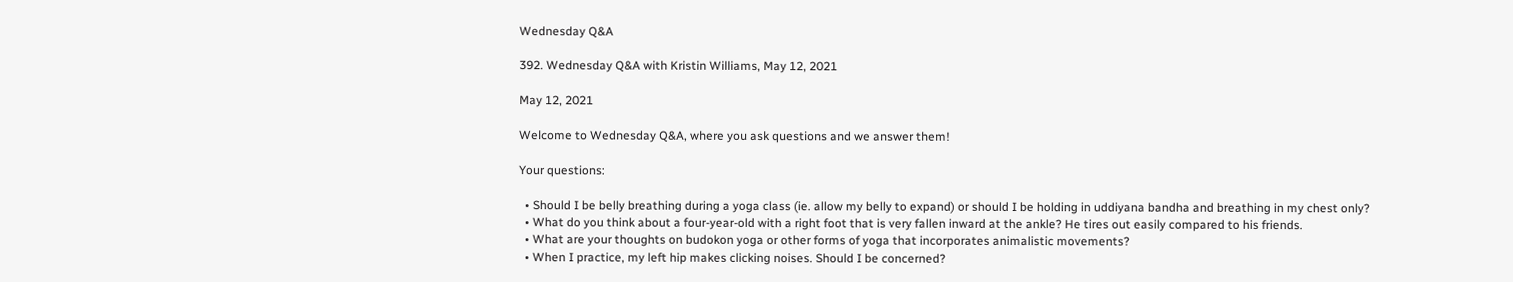Wednesday Q&A

392. Wednesday Q&A with Kristin Williams, May 12, 2021

May 12, 2021

Welcome to Wednesday Q&A, where you ask questions and we answer them!

Your questions:

  • Should I be belly breathing during a yoga class (ie. allow my belly to expand) or should I be holding in uddiyana bandha and breathing in my chest only?
  • What do you think about a four-year-old with a right foot that is very fallen inward at the ankle? He tires out easily compared to his friends.
  • What are your thoughts on budokon yoga or other forms of yoga that incorporates animalistic movements?
  • When I practice, my left hip makes clicking noises. Should I be concerned?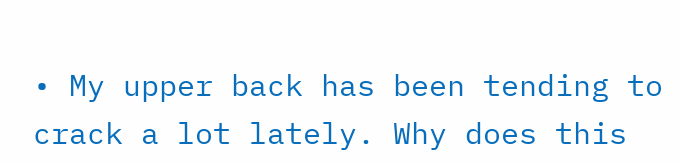• My upper back has been tending to crack a lot lately. Why does this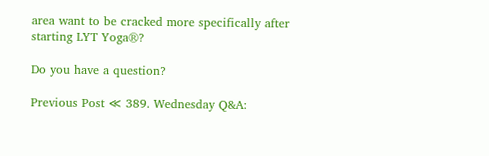area want to be cracked more specifically after starting LYT Yoga®?

Do you have a question?

Previous Post ≪ 389. Wednesday Q&A: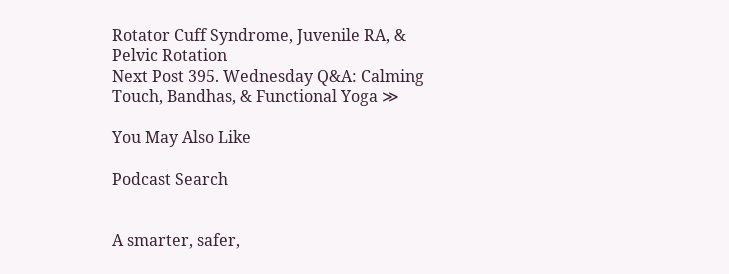Rotator Cuff Syndrome, Juvenile RA, & Pelvic Rotation
Next Post 395. Wednesday Q&A: Calming Touch, Bandhas, & Functional Yoga ≫

You May Also Like

Podcast Search


A smarter, safer,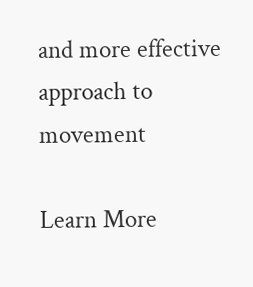and more effective approach to movement

Learn More